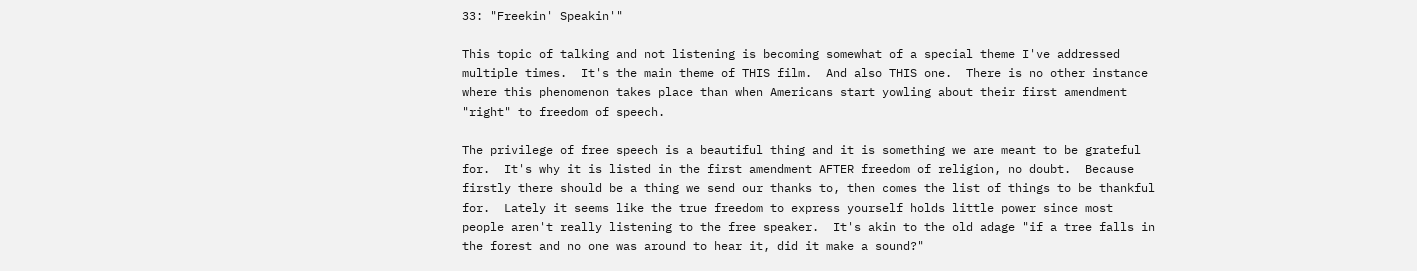33: "Freekin' Speakin'"

This topic of talking and not listening is becoming somewhat of a special theme I've addressed multiple times.  It's the main theme of THIS film.  And also THIS one.  There is no other instance where this phenomenon takes place than when Americans start yowling about their first amendment "right" to freedom of speech.

The privilege of free speech is a beautiful thing and it is something we are meant to be grateful for.  It's why it is listed in the first amendment AFTER freedom of religion, no doubt.  Because firstly there should be a thing we send our thanks to, then comes the list of things to be thankful for.  Lately it seems like the true freedom to express yourself holds little power since most people aren't really listening to the free speaker.  It's akin to the old adage "if a tree falls in the forest and no one was around to hear it, did it make a sound?"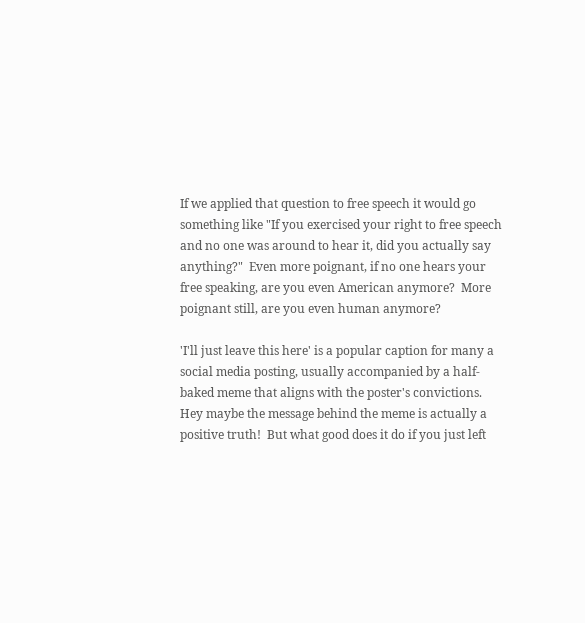If we applied that question to free speech it would go something like "If you exercised your right to free speech and no one was around to hear it, did you actually say anything?"  Even more poignant, if no one hears your free speaking, are you even American anymore?  More poignant still, are you even human anymore?

'I'll just leave this here' is a popular caption for many a social media posting, usually accompanied by a half-baked meme that aligns with the poster's convictions.  Hey maybe the message behind the meme is actually a positive truth!  But what good does it do if you just left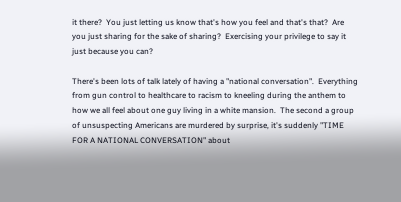it there?  You just letting us know that's how you feel and that's that?  Are you just sharing for the sake of sharing?  Exercising your privilege to say it just because you can?

There's been lots of talk lately of having a "national conversation".  Everything from gun control to healthcare to racism to kneeling during the anthem to how we all feel about one guy living in a white mansion.  The second a group of unsuspecting Americans are murdered by surprise, it's suddenly "TIME FOR A NATIONAL CONVERSATION" about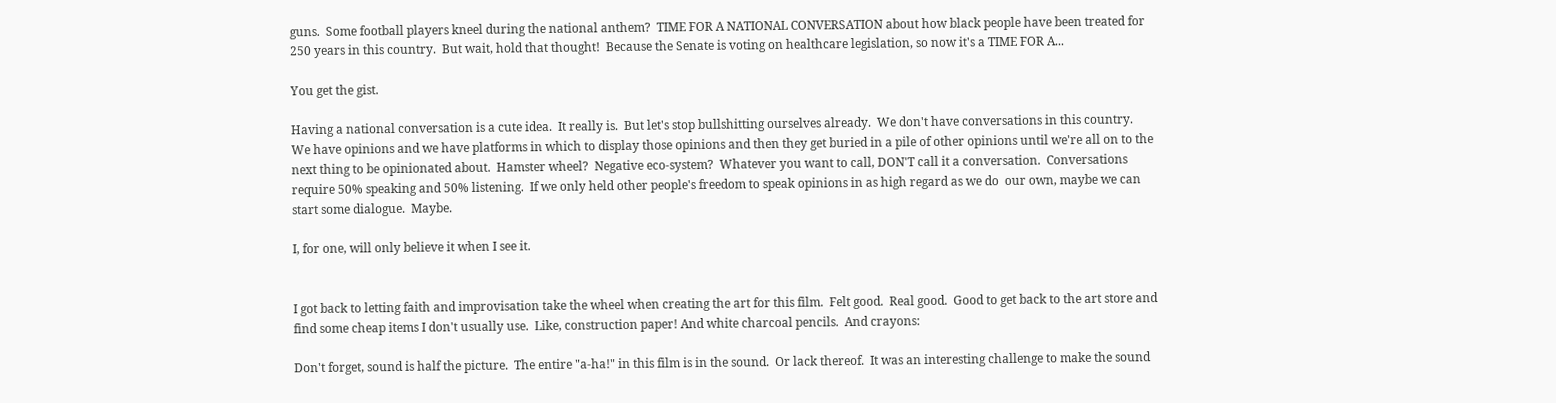guns.  Some football players kneel during the national anthem?  TIME FOR A NATIONAL CONVERSATION about how black people have been treated for 250 years in this country.  But wait, hold that thought!  Because the Senate is voting on healthcare legislation, so now it's a TIME FOR A...

You get the gist.

Having a national conversation is a cute idea.  It really is.  But let's stop bullshitting ourselves already.  We don't have conversations in this country.  We have opinions and we have platforms in which to display those opinions and then they get buried in a pile of other opinions until we're all on to the next thing to be opinionated about.  Hamster wheel?  Negative eco-system?  Whatever you want to call, DON'T call it a conversation.  Conversations require 50% speaking and 50% listening.  If we only held other people's freedom to speak opinions in as high regard as we do  our own, maybe we can start some dialogue.  Maybe.

I, for one, will only believe it when I see it.


I got back to letting faith and improvisation take the wheel when creating the art for this film.  Felt good.  Real good.  Good to get back to the art store and find some cheap items I don't usually use.  Like, construction paper! And white charcoal pencils.  And crayons:

Don't forget, sound is half the picture.  The entire "a-ha!" in this film is in the sound.  Or lack thereof.  It was an interesting challenge to make the sound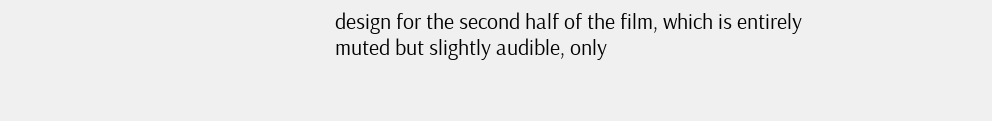design for the second half of the film, which is entirely muted but slightly audible, only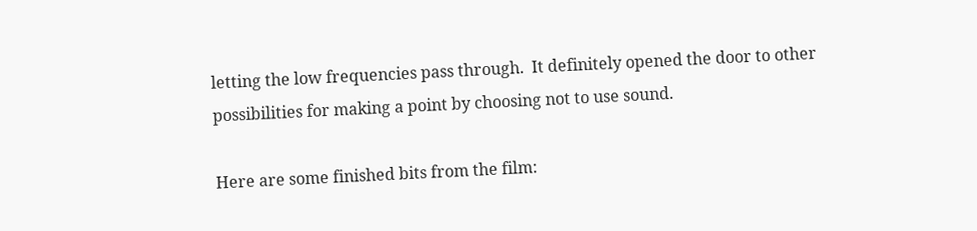letting the low frequencies pass through.  It definitely opened the door to other possibilities for making a point by choosing not to use sound.

Here are some finished bits from the film: